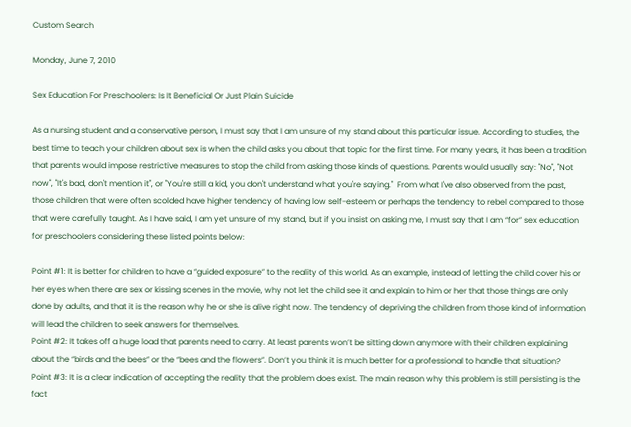Custom Search

Monday, June 7, 2010

Sex Education For Preschoolers: Is It Beneficial Or Just Plain Suicide

As a nursing student and a conservative person, I must say that I am unsure of my stand about this particular issue. According to studies, the best time to teach your children about sex is when the child asks you about that topic for the first time. For many years, it has been a tradition that parents would impose restrictive measures to stop the child from asking those kinds of questions. Parents would usually say: "No", "Not now", "It's bad, don't mention it", or "You're still a kid, you don't understand what you're saying."  From what I've also observed from the past, those children that were often scolded have higher tendency of having low self-esteem or perhaps the tendency to rebel compared to those that were carefully taught. As I have said, I am yet unsure of my stand, but if you insist on asking me, I must say that I am “for” sex education for preschoolers considering these listed points below:

Point #1: It is better for children to have a “guided exposure” to the reality of this world. As an example, instead of letting the child cover his or her eyes when there are sex or kissing scenes in the movie, why not let the child see it and explain to him or her that those things are only done by adults, and that it is the reason why he or she is alive right now. The tendency of depriving the children from those kind of information will lead the children to seek answers for themselves.
Point #2: It takes off a huge load that parents need to carry. At least parents won’t be sitting down anymore with their children explaining about the “birds and the bees” or the “bees and the flowers”. Don’t you think it is much better for a professional to handle that situation?
Point #3: It is a clear indication of accepting the reality that the problem does exist. The main reason why this problem is still persisting is the fact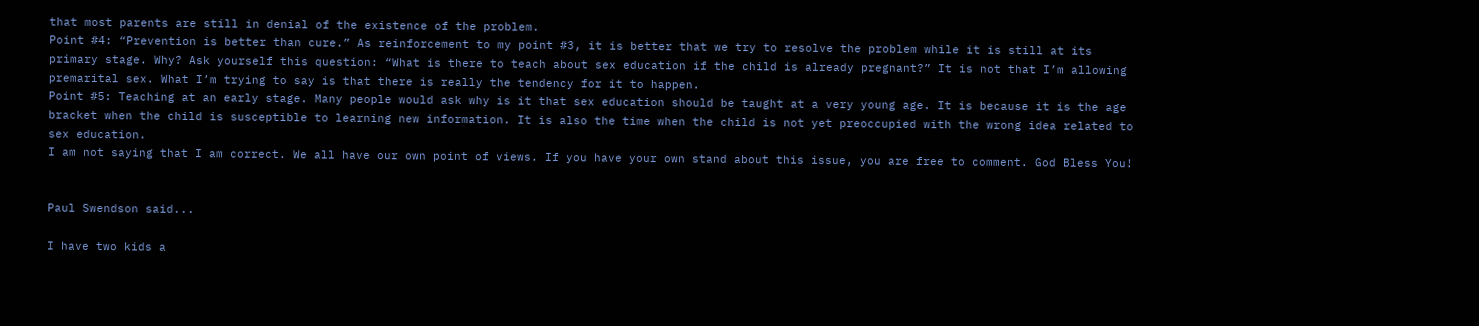that most parents are still in denial of the existence of the problem.
Point #4: “Prevention is better than cure.” As reinforcement to my point #3, it is better that we try to resolve the problem while it is still at its primary stage. Why? Ask yourself this question: “What is there to teach about sex education if the child is already pregnant?” It is not that I’m allowing premarital sex. What I’m trying to say is that there is really the tendency for it to happen.
Point #5: Teaching at an early stage. Many people would ask why is it that sex education should be taught at a very young age. It is because it is the age bracket when the child is susceptible to learning new information. It is also the time when the child is not yet preoccupied with the wrong idea related to sex education.
I am not saying that I am correct. We all have our own point of views. If you have your own stand about this issue, you are free to comment. God Bless You!


Paul Swendson said...

I have two kids a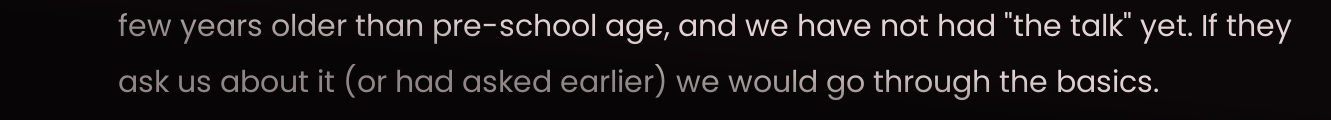few years older than pre-school age, and we have not had "the talk" yet. If they ask us about it (or had asked earlier) we would go through the basics.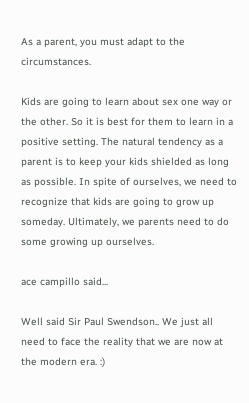As a parent, you must adapt to the circumstances.

Kids are going to learn about sex one way or the other. So it is best for them to learn in a positive setting. The natural tendency as a parent is to keep your kids shielded as long as possible. In spite of ourselves, we need to recognize that kids are going to grow up someday. Ultimately, we parents need to do some growing up ourselves.

ace campillo said...

Well said Sir Paul Swendson.. We just all need to face the reality that we are now at the modern era. :)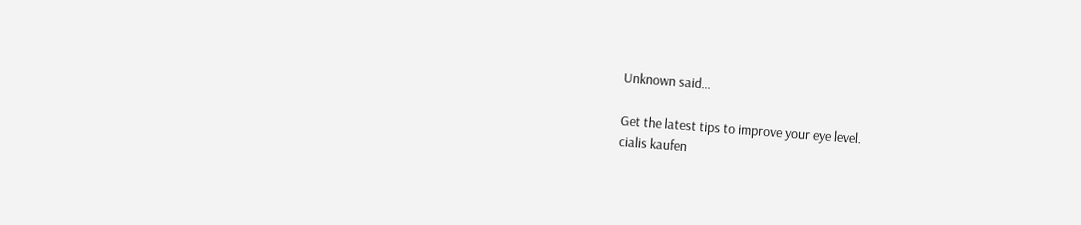Unknown said...

Get the latest tips to improve your eye level.
cialis kaufen